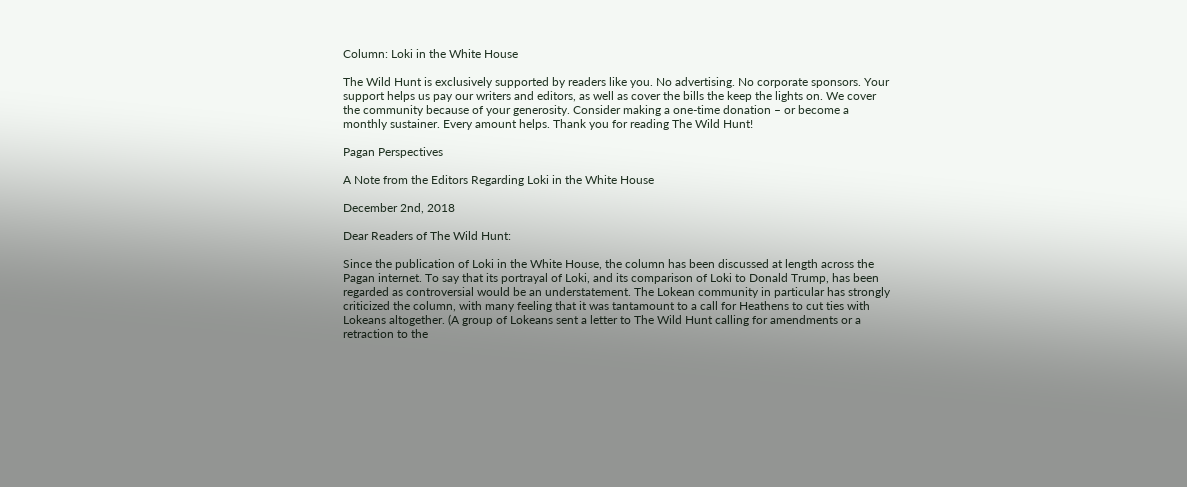Column: Loki in the White House

The Wild Hunt is exclusively supported by readers like you. No advertising. No corporate sponsors. Your support helps us pay our writers and editors, as well as cover the bills the keep the lights on. We cover the community because of your generosity. Consider making a one-time donation – or become a monthly sustainer. Every amount helps. Thank you for reading The Wild Hunt!

Pagan Perspectives

A Note from the Editors Regarding Loki in the White House

December 2nd, 2018

Dear Readers of The Wild Hunt:

Since the publication of Loki in the White House, the column has been discussed at length across the Pagan internet. To say that its portrayal of Loki, and its comparison of Loki to Donald Trump, has been regarded as controversial would be an understatement. The Lokean community in particular has strongly criticized the column, with many feeling that it was tantamount to a call for Heathens to cut ties with Lokeans altogether. (A group of Lokeans sent a letter to The Wild Hunt calling for amendments or a retraction to the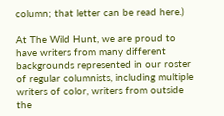column; that letter can be read here.)

At The Wild Hunt, we are proud to have writers from many different backgrounds represented in our roster of regular columnists, including multiple writers of color, writers from outside the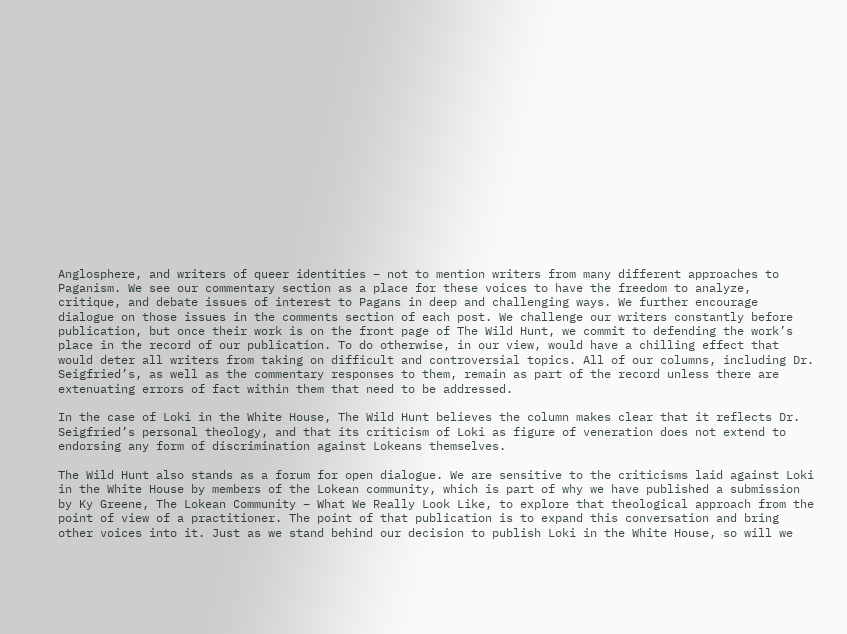Anglosphere, and writers of queer identities – not to mention writers from many different approaches to Paganism. We see our commentary section as a place for these voices to have the freedom to analyze, critique, and debate issues of interest to Pagans in deep and challenging ways. We further encourage dialogue on those issues in the comments section of each post. We challenge our writers constantly before publication, but once their work is on the front page of The Wild Hunt, we commit to defending the work’s place in the record of our publication. To do otherwise, in our view, would have a chilling effect that would deter all writers from taking on difficult and controversial topics. All of our columns, including Dr. Seigfried’s, as well as the commentary responses to them, remain as part of the record unless there are extenuating errors of fact within them that need to be addressed.

In the case of Loki in the White House, The Wild Hunt believes the column makes clear that it reflects Dr. Seigfried’s personal theology, and that its criticism of Loki as figure of veneration does not extend to endorsing any form of discrimination against Lokeans themselves.

The Wild Hunt also stands as a forum for open dialogue. We are sensitive to the criticisms laid against Loki in the White House by members of the Lokean community, which is part of why we have published a submission by Ky Greene, The Lokean Community – What We Really Look Like, to explore that theological approach from the point of view of a practitioner. The point of that publication is to expand this conversation and bring other voices into it. Just as we stand behind our decision to publish Loki in the White House, so will we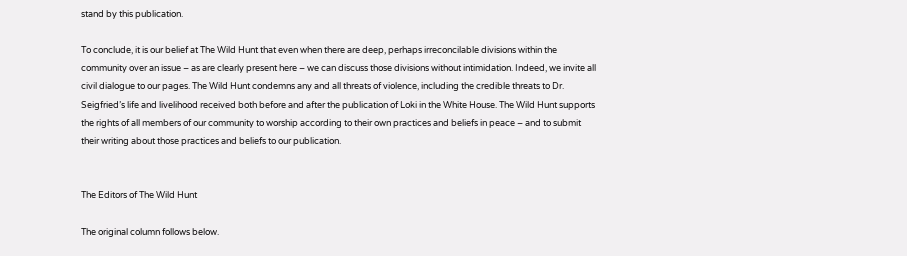stand by this publication.

To conclude, it is our belief at The Wild Hunt that even when there are deep, perhaps irreconcilable divisions within the community over an issue – as are clearly present here – we can discuss those divisions without intimidation. Indeed, we invite all civil dialogue to our pages. The Wild Hunt condemns any and all threats of violence, including the credible threats to Dr. Seigfried’s life and livelihood received both before and after the publication of Loki in the White House. The Wild Hunt supports the rights of all members of our community to worship according to their own practices and beliefs in peace – and to submit their writing about those practices and beliefs to our publication.


The Editors of The Wild Hunt

The original column follows below.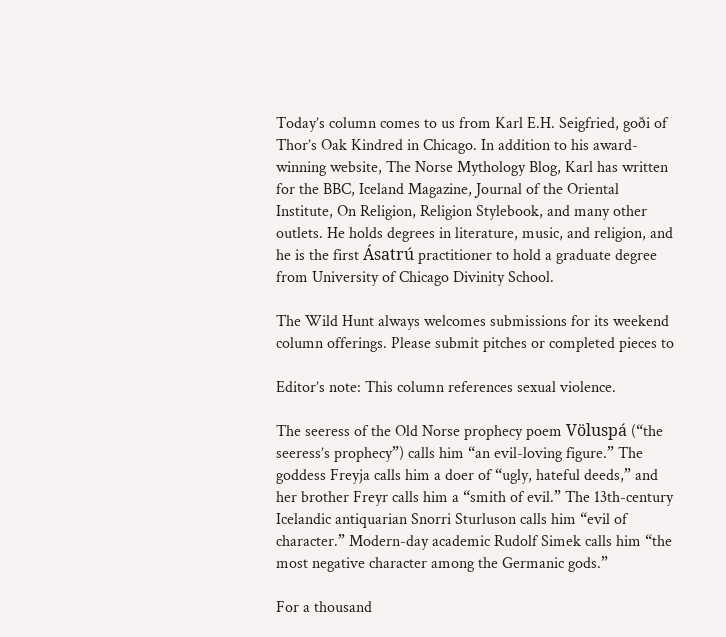Today’s column comes to us from Karl E.H. Seigfried, goði of Thor’s Oak Kindred in Chicago. In addition to his award-winning website, The Norse Mythology Blog, Karl has written for the BBC, Iceland Magazine, Journal of the Oriental Institute, On Religion, Religion Stylebook, and many other outlets. He holds degrees in literature, music, and religion, and he is the first Ásatrú practitioner to hold a graduate degree from University of Chicago Divinity School.

The Wild Hunt always welcomes submissions for its weekend column offerings. Please submit pitches or completed pieces to

Editor’s note: This column references sexual violence.

The seeress of the Old Norse prophecy poem Völuspá (“the seeress’s prophecy”) calls him “an evil-loving figure.” The goddess Freyja calls him a doer of “ugly, hateful deeds,” and her brother Freyr calls him a “smith of evil.” The 13th-century Icelandic antiquarian Snorri Sturluson calls him “evil of character.” Modern-day academic Rudolf Simek calls him “the most negative character among the Germanic gods.”

For a thousand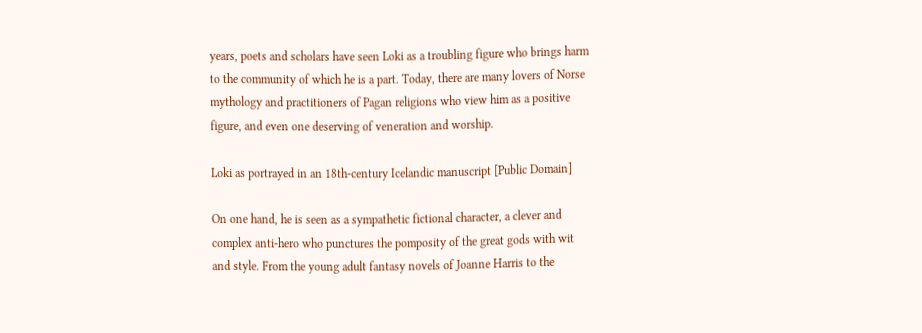years, poets and scholars have seen Loki as a troubling figure who brings harm to the community of which he is a part. Today, there are many lovers of Norse mythology and practitioners of Pagan religions who view him as a positive figure, and even one deserving of veneration and worship.

Loki as portrayed in an 18th-century Icelandic manuscript [Public Domain]

On one hand, he is seen as a sympathetic fictional character, a clever and complex anti-hero who punctures the pomposity of the great gods with wit and style. From the young adult fantasy novels of Joanne Harris to the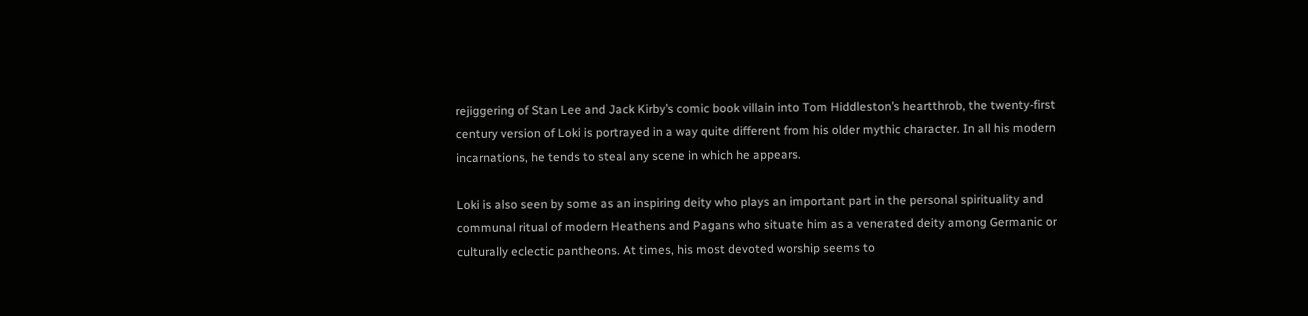rejiggering of Stan Lee and Jack Kirby’s comic book villain into Tom Hiddleston’s heartthrob, the twenty-first century version of Loki is portrayed in a way quite different from his older mythic character. In all his modern incarnations, he tends to steal any scene in which he appears.

Loki is also seen by some as an inspiring deity who plays an important part in the personal spirituality and communal ritual of modern Heathens and Pagans who situate him as a venerated deity among Germanic or culturally eclectic pantheons. At times, his most devoted worship seems to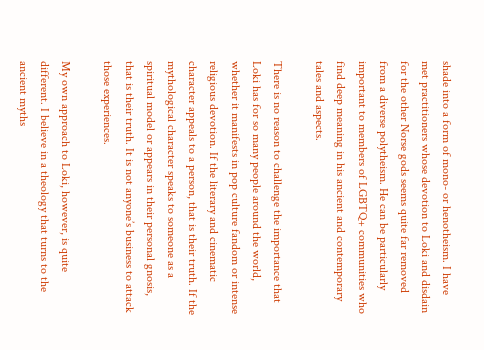shade into a form of mono- or henotheism. I have met practitioners whose devotion to Loki and disdain for the other Norse gods seems quite far removed from a diverse polytheism. He can be particularly important to members of LGBTQ+ communities who find deep meaning in his ancient and contemporary tales and aspects.

There is no reason to challenge the importance that Loki has for so many people around the world, whether it manifests in pop culture fandom or intense religious devotion. If the literary and cinematic character appeals to a person, that is their truth. If the mythological character speaks to someone as a spiritual model or appears in their personal gnosis, that is their truth. It is not anyone’s business to attack those experiences.

My own approach to Loki, however, is quite different. I believe in a theology that turns to the ancient myths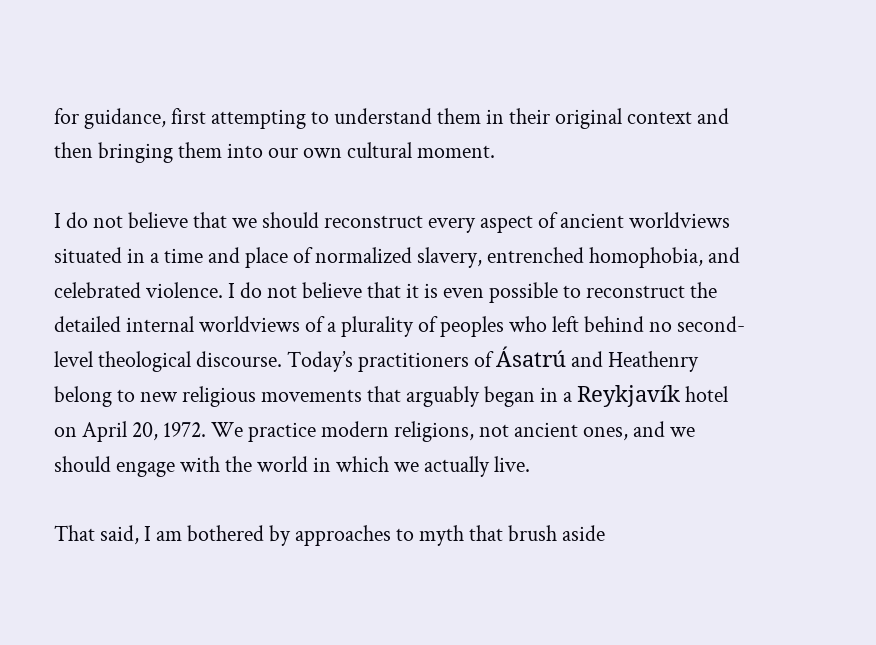for guidance, first attempting to understand them in their original context and then bringing them into our own cultural moment.

I do not believe that we should reconstruct every aspect of ancient worldviews situated in a time and place of normalized slavery, entrenched homophobia, and celebrated violence. I do not believe that it is even possible to reconstruct the detailed internal worldviews of a plurality of peoples who left behind no second-level theological discourse. Today’s practitioners of Ásatrú and Heathenry belong to new religious movements that arguably began in a Reykjavík hotel on April 20, 1972. We practice modern religions, not ancient ones, and we should engage with the world in which we actually live.

That said, I am bothered by approaches to myth that brush aside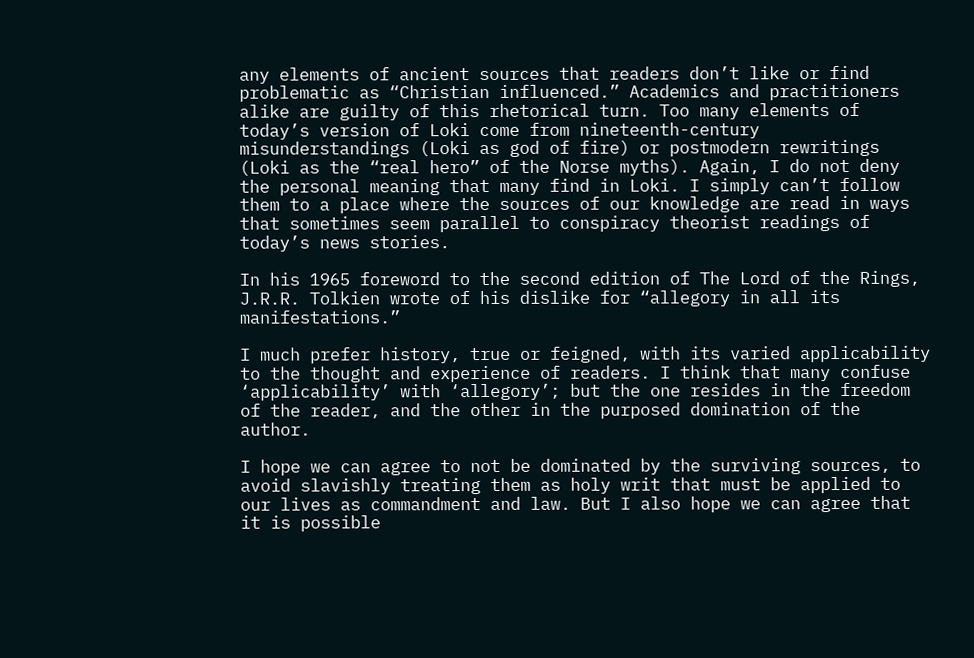any elements of ancient sources that readers don’t like or find problematic as “Christian influenced.” Academics and practitioners alike are guilty of this rhetorical turn. Too many elements of today’s version of Loki come from nineteenth-century misunderstandings (Loki as god of fire) or postmodern rewritings (Loki as the “real hero” of the Norse myths). Again, I do not deny the personal meaning that many find in Loki. I simply can’t follow them to a place where the sources of our knowledge are read in ways that sometimes seem parallel to conspiracy theorist readings of today’s news stories.

In his 1965 foreword to the second edition of The Lord of the Rings, J.R.R. Tolkien wrote of his dislike for “allegory in all its manifestations.”

I much prefer history, true or feigned, with its varied applicability to the thought and experience of readers. I think that many confuse ‘applicability’ with ‘allegory’; but the one resides in the freedom of the reader, and the other in the purposed domination of the author.

I hope we can agree to not be dominated by the surviving sources, to avoid slavishly treating them as holy writ that must be applied to our lives as commandment and law. But I also hope we can agree that it is possible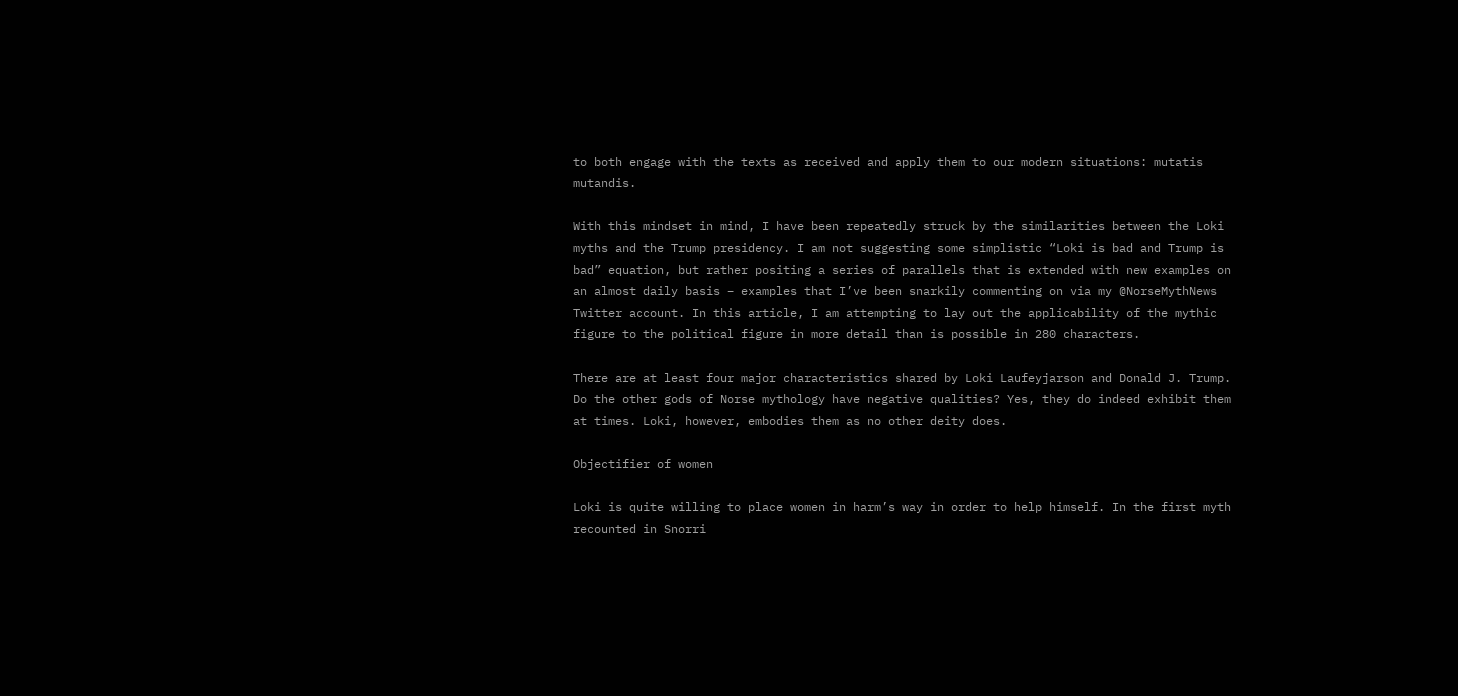to both engage with the texts as received and apply them to our modern situations: mutatis mutandis.

With this mindset in mind, I have been repeatedly struck by the similarities between the Loki myths and the Trump presidency. I am not suggesting some simplistic “Loki is bad and Trump is bad” equation, but rather positing a series of parallels that is extended with new examples on an almost daily basis – examples that I’ve been snarkily commenting on via my @NorseMythNews Twitter account. In this article, I am attempting to lay out the applicability of the mythic figure to the political figure in more detail than is possible in 280 characters.

There are at least four major characteristics shared by Loki Laufeyjarson and Donald J. Trump. Do the other gods of Norse mythology have negative qualities? Yes, they do indeed exhibit them at times. Loki, however, embodies them as no other deity does.

Objectifier of women

Loki is quite willing to place women in harm’s way in order to help himself. In the first myth recounted in Snorri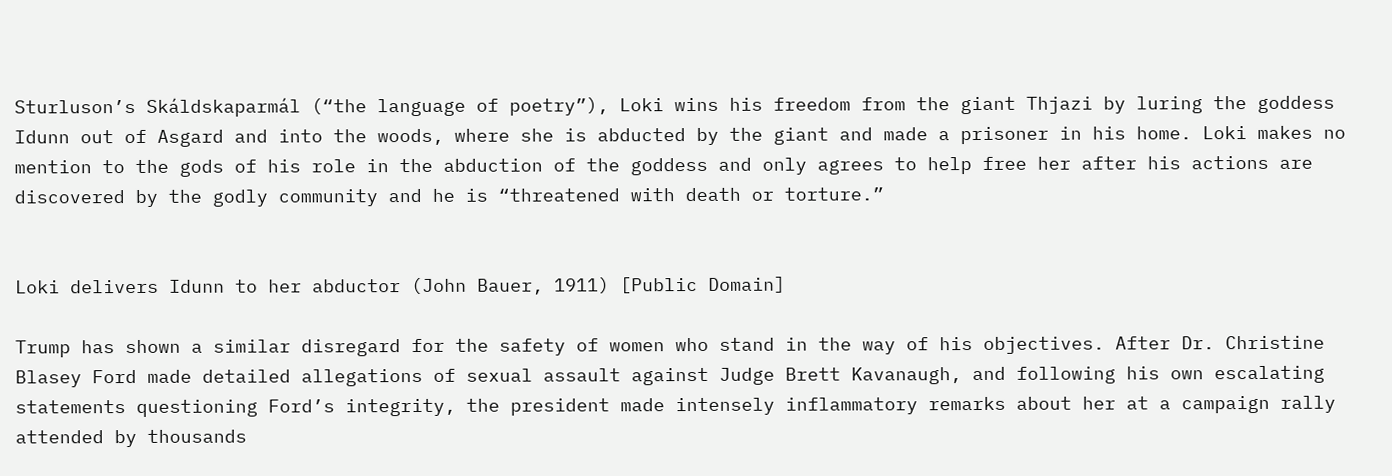Sturluson’s Skáldskaparmál (“the language of poetry”), Loki wins his freedom from the giant Thjazi by luring the goddess Idunn out of Asgard and into the woods, where she is abducted by the giant and made a prisoner in his home. Loki makes no mention to the gods of his role in the abduction of the goddess and only agrees to help free her after his actions are discovered by the godly community and he is “threatened with death or torture.”


Loki delivers Idunn to her abductor (John Bauer, 1911) [Public Domain]

Trump has shown a similar disregard for the safety of women who stand in the way of his objectives. After Dr. Christine Blasey Ford made detailed allegations of sexual assault against Judge Brett Kavanaugh, and following his own escalating statements questioning Ford’s integrity, the president made intensely inflammatory remarks about her at a campaign rally attended by thousands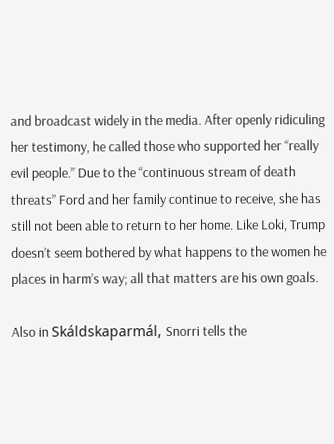and broadcast widely in the media. After openly ridiculing her testimony, he called those who supported her “really evil people.” Due to the “continuous stream of death threats” Ford and her family continue to receive, she has still not been able to return to her home. Like Loki, Trump doesn’t seem bothered by what happens to the women he places in harm’s way; all that matters are his own goals.

Also in Skáldskaparmál, Snorri tells the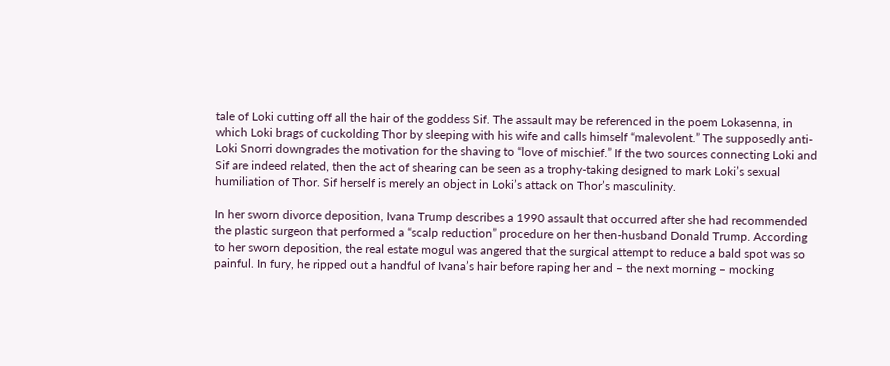tale of Loki cutting off all the hair of the goddess Sif. The assault may be referenced in the poem Lokasenna, in which Loki brags of cuckolding Thor by sleeping with his wife and calls himself “malevolent.” The supposedly anti-Loki Snorri downgrades the motivation for the shaving to “love of mischief.” If the two sources connecting Loki and Sif are indeed related, then the act of shearing can be seen as a trophy-taking designed to mark Loki’s sexual humiliation of Thor. Sif herself is merely an object in Loki’s attack on Thor’s masculinity.

In her sworn divorce deposition, Ivana Trump describes a 1990 assault that occurred after she had recommended the plastic surgeon that performed a “scalp reduction” procedure on her then-husband Donald Trump. According to her sworn deposition, the real estate mogul was angered that the surgical attempt to reduce a bald spot was so painful. In fury, he ripped out a handful of Ivana’s hair before raping her and – the next morning – mocking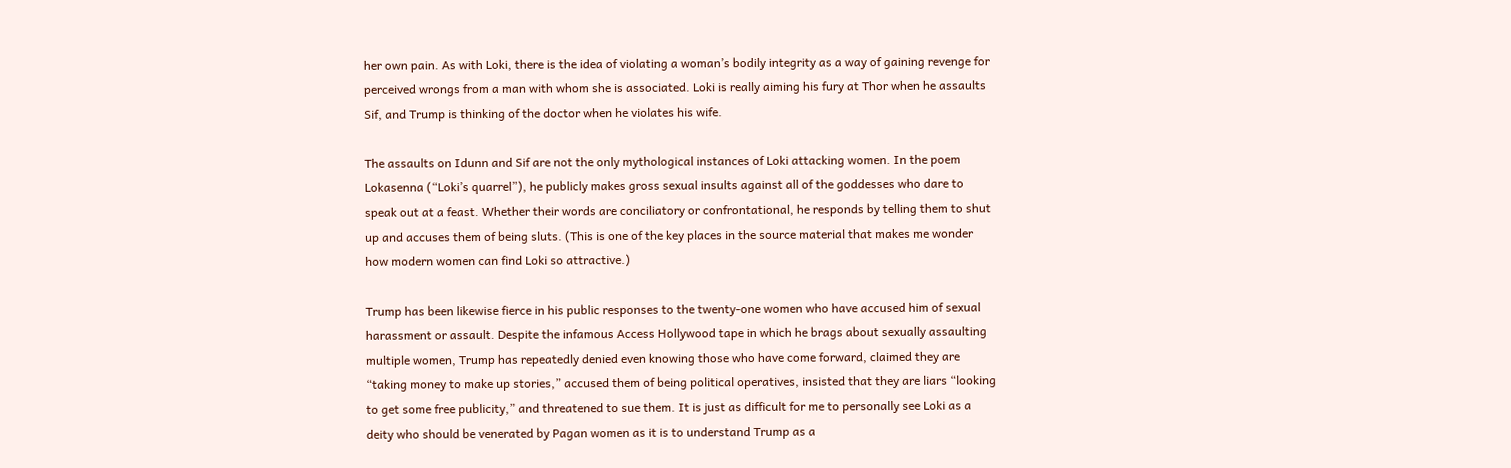her own pain. As with Loki, there is the idea of violating a woman’s bodily integrity as a way of gaining revenge for perceived wrongs from a man with whom she is associated. Loki is really aiming his fury at Thor when he assaults Sif, and Trump is thinking of the doctor when he violates his wife.

The assaults on Idunn and Sif are not the only mythological instances of Loki attacking women. In the poem Lokasenna (“Loki’s quarrel”), he publicly makes gross sexual insults against all of the goddesses who dare to speak out at a feast. Whether their words are conciliatory or confrontational, he responds by telling them to shut up and accuses them of being sluts. (This is one of the key places in the source material that makes me wonder how modern women can find Loki so attractive.)

Trump has been likewise fierce in his public responses to the twenty-one women who have accused him of sexual harassment or assault. Despite the infamous Access Hollywood tape in which he brags about sexually assaulting multiple women, Trump has repeatedly denied even knowing those who have come forward, claimed they are “taking money to make up stories,” accused them of being political operatives, insisted that they are liars “looking to get some free publicity,” and threatened to sue them. It is just as difficult for me to personally see Loki as a deity who should be venerated by Pagan women as it is to understand Trump as a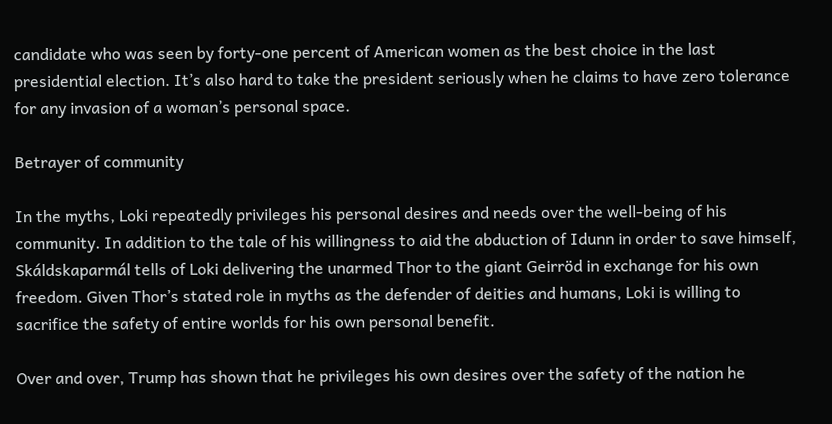candidate who was seen by forty-one percent of American women as the best choice in the last presidential election. It’s also hard to take the president seriously when he claims to have zero tolerance for any invasion of a woman’s personal space.

Betrayer of community

In the myths, Loki repeatedly privileges his personal desires and needs over the well-being of his community. In addition to the tale of his willingness to aid the abduction of Idunn in order to save himself, Skáldskaparmál tells of Loki delivering the unarmed Thor to the giant Geirröd in exchange for his own freedom. Given Thor’s stated role in myths as the defender of deities and humans, Loki is willing to sacrifice the safety of entire worlds for his own personal benefit.

Over and over, Trump has shown that he privileges his own desires over the safety of the nation he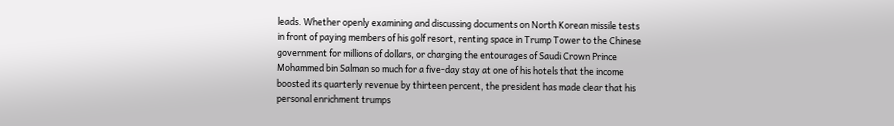leads. Whether openly examining and discussing documents on North Korean missile tests in front of paying members of his golf resort, renting space in Trump Tower to the Chinese government for millions of dollars, or charging the entourages of Saudi Crown Prince Mohammed bin Salman so much for a five-day stay at one of his hotels that the income boosted its quarterly revenue by thirteen percent, the president has made clear that his personal enrichment trumps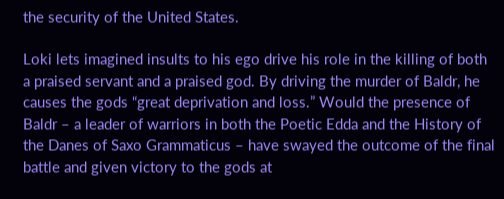the security of the United States.

Loki lets imagined insults to his ego drive his role in the killing of both a praised servant and a praised god. By driving the murder of Baldr, he causes the gods “great deprivation and loss.” Would the presence of Baldr – a leader of warriors in both the Poetic Edda and the History of the Danes of Saxo Grammaticus – have swayed the outcome of the final battle and given victory to the gods at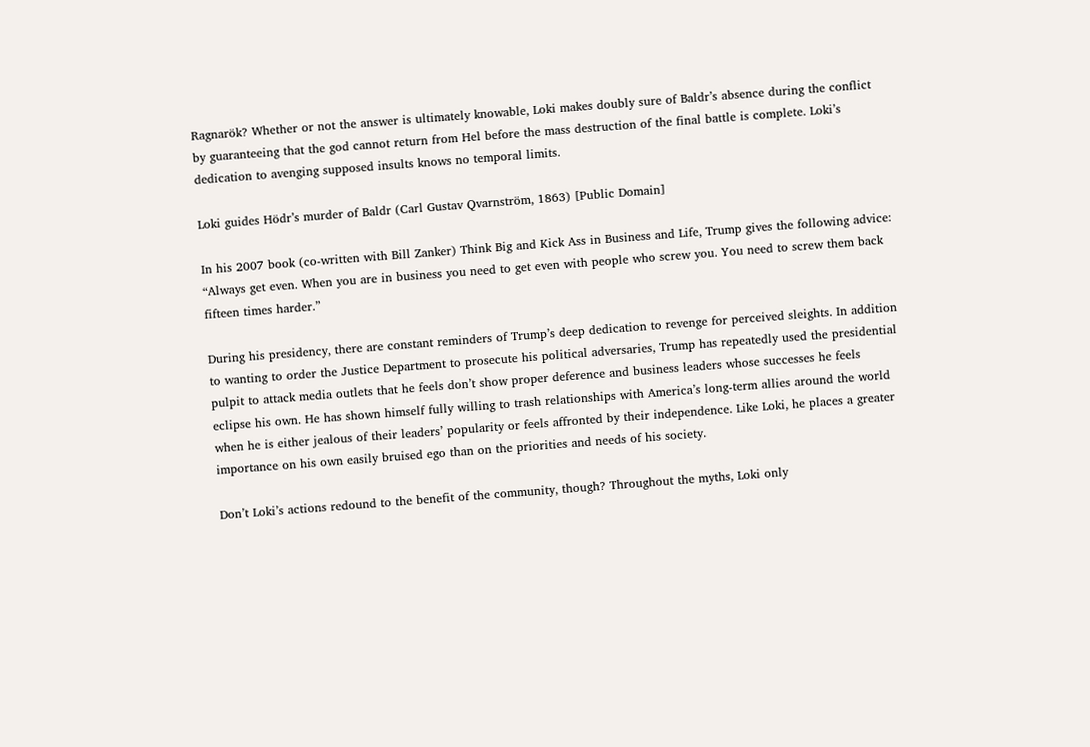Ragnarök? Whether or not the answer is ultimately knowable, Loki makes doubly sure of Baldr’s absence during the conflict by guaranteeing that the god cannot return from Hel before the mass destruction of the final battle is complete. Loki’s dedication to avenging supposed insults knows no temporal limits.

Loki guides Hödr’s murder of Baldr (Carl Gustav Qvarnström, 1863) [Public Domain]

In his 2007 book (co-written with Bill Zanker) Think Big and Kick Ass in Business and Life, Trump gives the following advice: “Always get even. When you are in business you need to get even with people who screw you. You need to screw them back fifteen times harder.”

During his presidency, there are constant reminders of Trump’s deep dedication to revenge for perceived sleights. In addition to wanting to order the Justice Department to prosecute his political adversaries, Trump has repeatedly used the presidential pulpit to attack media outlets that he feels don’t show proper deference and business leaders whose successes he feels eclipse his own. He has shown himself fully willing to trash relationships with America’s long-term allies around the world when he is either jealous of their leaders’ popularity or feels affronted by their independence. Like Loki, he places a greater importance on his own easily bruised ego than on the priorities and needs of his society.

Don’t Loki’s actions redound to the benefit of the community, though? Throughout the myths, Loki only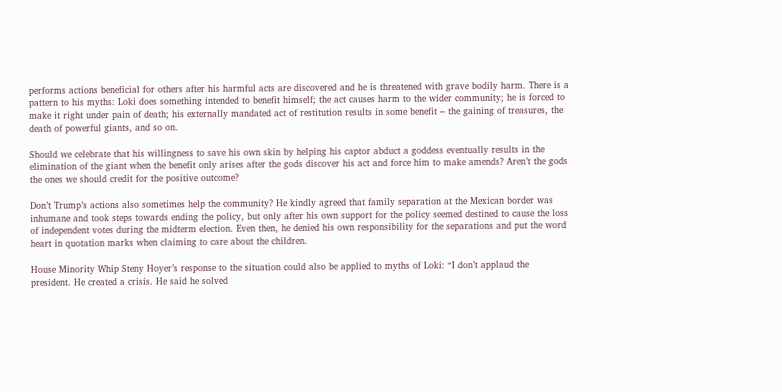performs actions beneficial for others after his harmful acts are discovered and he is threatened with grave bodily harm. There is a pattern to his myths: Loki does something intended to benefit himself; the act causes harm to the wider community; he is forced to make it right under pain of death; his externally mandated act of restitution results in some benefit – the gaining of treasures, the death of powerful giants, and so on.

Should we celebrate that his willingness to save his own skin by helping his captor abduct a goddess eventually results in the elimination of the giant when the benefit only arises after the gods discover his act and force him to make amends? Aren’t the gods the ones we should credit for the positive outcome?

Don’t Trump’s actions also sometimes help the community? He kindly agreed that family separation at the Mexican border was inhumane and took steps towards ending the policy, but only after his own support for the policy seemed destined to cause the loss of independent votes during the midterm election. Even then, he denied his own responsibility for the separations and put the word heart in quotation marks when claiming to care about the children.

House Minority Whip Steny Hoyer’s response to the situation could also be applied to myths of Loki: “I don’t applaud the president. He created a crisis. He said he solved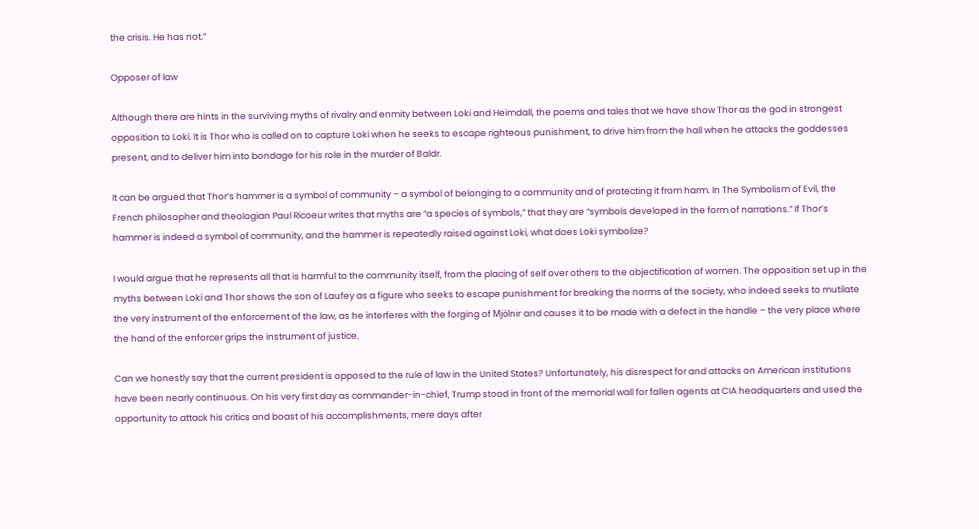the crisis. He has not.”

Opposer of law

Although there are hints in the surviving myths of rivalry and enmity between Loki and Heimdall, the poems and tales that we have show Thor as the god in strongest opposition to Loki. It is Thor who is called on to capture Loki when he seeks to escape righteous punishment, to drive him from the hall when he attacks the goddesses present, and to deliver him into bondage for his role in the murder of Baldr.

It can be argued that Thor’s hammer is a symbol of community – a symbol of belonging to a community and of protecting it from harm. In The Symbolism of Evil, the French philosopher and theologian Paul Ricoeur writes that myths are “a species of symbols,” that they are “symbols developed in the form of narrations.” If Thor’s hammer is indeed a symbol of community, and the hammer is repeatedly raised against Loki, what does Loki symbolize?

I would argue that he represents all that is harmful to the community itself, from the placing of self over others to the objectification of women. The opposition set up in the myths between Loki and Thor shows the son of Laufey as a figure who seeks to escape punishment for breaking the norms of the society, who indeed seeks to mutilate the very instrument of the enforcement of the law, as he interferes with the forging of Mjölnir and causes it to be made with a defect in the handle – the very place where the hand of the enforcer grips the instrument of justice.

Can we honestly say that the current president is opposed to the rule of law in the United States? Unfortunately, his disrespect for and attacks on American institutions have been nearly continuous. On his very first day as commander-in-chief, Trump stood in front of the memorial wall for fallen agents at CIA headquarters and used the opportunity to attack his critics and boast of his accomplishments, mere days after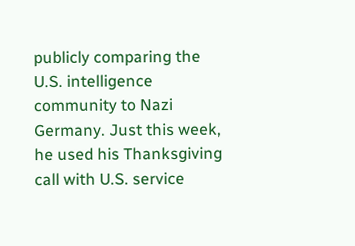publicly comparing the U.S. intelligence community to Nazi Germany. Just this week, he used his Thanksgiving call with U.S. service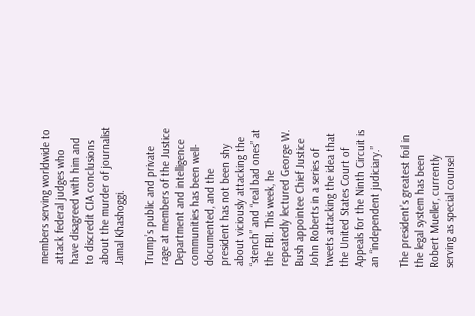members serving worldwide to attack federal judges who have disagreed with him and to discredit CIA conclusions about the murder of journalist Jamal Khashoggi.

Trump’s public and private rage at members of the Justice Department and intelligence communities has been well-documented, and the president has not been shy about viciously attacking the “stench” and “real bad ones” at the FBI. This week, he repeatedly lectured George W. Bush appointee Chief Justice John Roberts in a series of tweets attacking the idea that the United States Court of Appeals for the Ninth Circuit is an “independent judiciary.”

The president’s greatest foil in the legal system has been Robert Mueller, currently serving as special counsel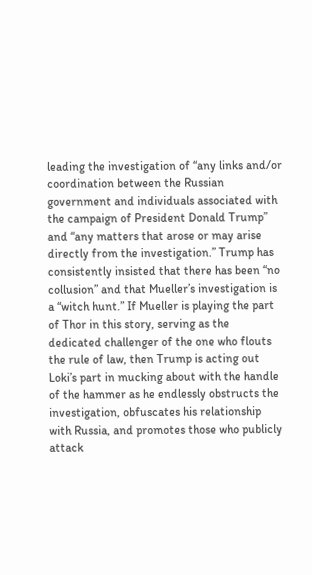leading the investigation of “any links and/or coordination between the Russian government and individuals associated with the campaign of President Donald Trump” and “any matters that arose or may arise directly from the investigation.” Trump has consistently insisted that there has been “no collusion” and that Mueller’s investigation is a “witch hunt.” If Mueller is playing the part of Thor in this story, serving as the dedicated challenger of the one who flouts the rule of law, then Trump is acting out Loki’s part in mucking about with the handle of the hammer as he endlessly obstructs the investigation, obfuscates his relationship with Russia, and promotes those who publicly attack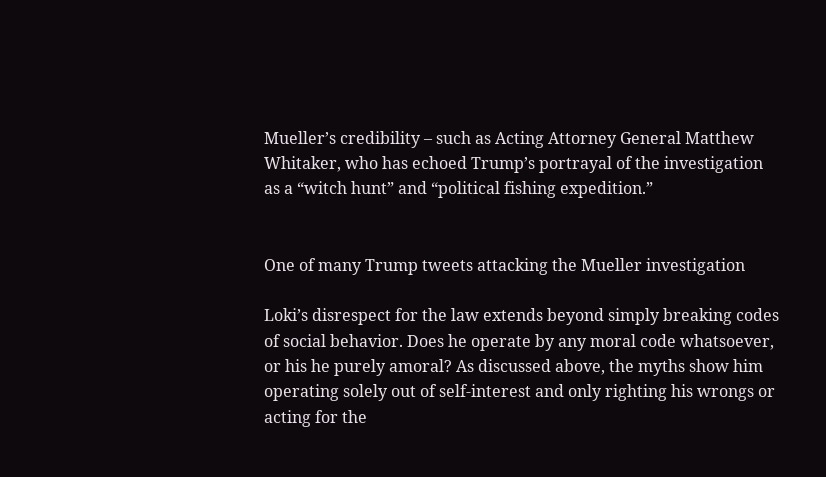Mueller’s credibility – such as Acting Attorney General Matthew Whitaker, who has echoed Trump’s portrayal of the investigation as a “witch hunt” and “political fishing expedition.”


One of many Trump tweets attacking the Mueller investigation

Loki’s disrespect for the law extends beyond simply breaking codes of social behavior. Does he operate by any moral code whatsoever, or his he purely amoral? As discussed above, the myths show him operating solely out of self-interest and only righting his wrongs or acting for the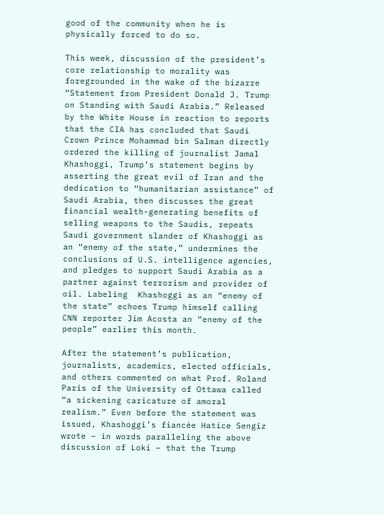good of the community when he is physically forced to do so.

This week, discussion of the president’s core relationship to morality was foregrounded in the wake of the bizarre “Statement from President Donald J. Trump on Standing with Saudi Arabia.” Released by the White House in reaction to reports that the CIA has concluded that Saudi Crown Prince Mohammad bin Salman directly ordered the killing of journalist Jamal Khashoggi, Trump’s statement begins by asserting the great evil of Iran and the dedication to “humanitarian assistance” of Saudi Arabia, then discusses the great financial wealth-generating benefits of selling weapons to the Saudis, repeats Saudi government slander of Khashoggi as an “enemy of the state,” undermines the conclusions of U.S. intelligence agencies, and pledges to support Saudi Arabia as a partner against terrorism and provider of oil. Labeling  Khashoggi as an “enemy of the state” echoes Trump himself calling CNN reporter Jim Acosta an “enemy of the people” earlier this month.

After the statement’s publication, journalists, academics, elected officials, and others commented on what Prof. Roland Paris of the University of Ottawa called “a sickening caricature of amoral realism.” Even before the statement was issued, Khashoggi’s fiancée Hatice Sengiz wrote – in words paralleling the above discussion of Loki – that the Trump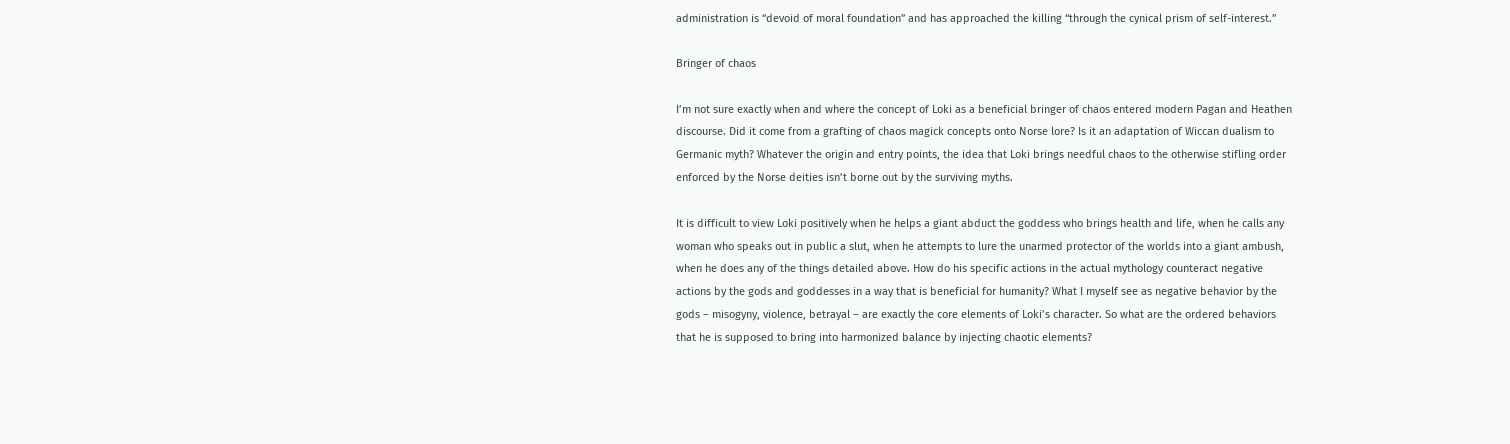administration is “devoid of moral foundation” and has approached the killing “through the cynical prism of self-interest.”

Bringer of chaos

I’m not sure exactly when and where the concept of Loki as a beneficial bringer of chaos entered modern Pagan and Heathen discourse. Did it come from a grafting of chaos magick concepts onto Norse lore? Is it an adaptation of Wiccan dualism to Germanic myth? Whatever the origin and entry points, the idea that Loki brings needful chaos to the otherwise stifling order enforced by the Norse deities isn’t borne out by the surviving myths.

It is difficult to view Loki positively when he helps a giant abduct the goddess who brings health and life, when he calls any woman who speaks out in public a slut, when he attempts to lure the unarmed protector of the worlds into a giant ambush, when he does any of the things detailed above. How do his specific actions in the actual mythology counteract negative actions by the gods and goddesses in a way that is beneficial for humanity? What I myself see as negative behavior by the gods – misogyny, violence, betrayal – are exactly the core elements of Loki’s character. So what are the ordered behaviors that he is supposed to bring into harmonized balance by injecting chaotic elements?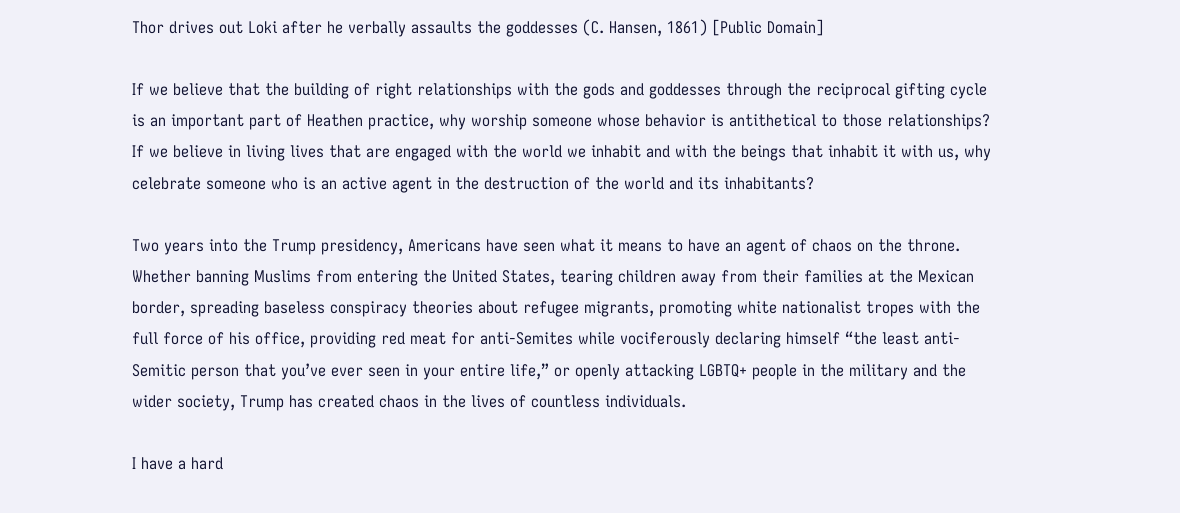Thor drives out Loki after he verbally assaults the goddesses (C. Hansen, 1861) [Public Domain]

If we believe that the building of right relationships with the gods and goddesses through the reciprocal gifting cycle is an important part of Heathen practice, why worship someone whose behavior is antithetical to those relationships? If we believe in living lives that are engaged with the world we inhabit and with the beings that inhabit it with us, why celebrate someone who is an active agent in the destruction of the world and its inhabitants?

Two years into the Trump presidency, Americans have seen what it means to have an agent of chaos on the throne. Whether banning Muslims from entering the United States, tearing children away from their families at the Mexican border, spreading baseless conspiracy theories about refugee migrants, promoting white nationalist tropes with the full force of his office, providing red meat for anti-Semites while vociferously declaring himself “the least anti-Semitic person that you’ve ever seen in your entire life,” or openly attacking LGBTQ+ people in the military and the wider society, Trump has created chaos in the lives of countless individuals.

I have a hard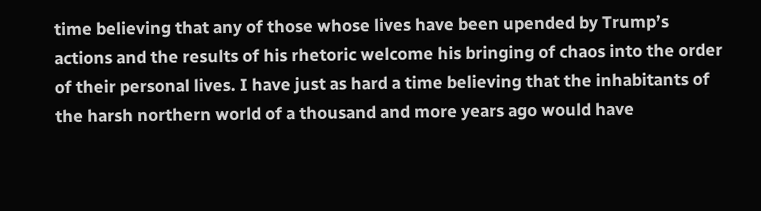time believing that any of those whose lives have been upended by Trump’s actions and the results of his rhetoric welcome his bringing of chaos into the order of their personal lives. I have just as hard a time believing that the inhabitants of the harsh northern world of a thousand and more years ago would have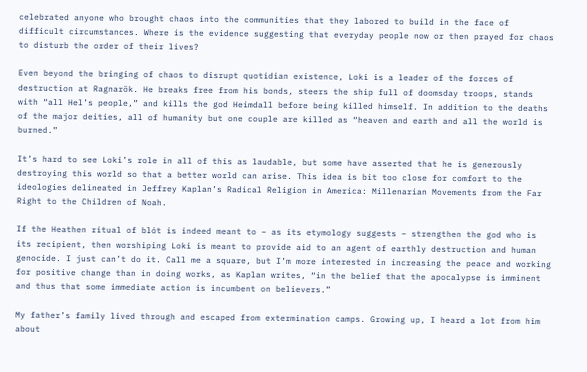celebrated anyone who brought chaos into the communities that they labored to build in the face of difficult circumstances. Where is the evidence suggesting that everyday people now or then prayed for chaos to disturb the order of their lives?

Even beyond the bringing of chaos to disrupt quotidian existence, Loki is a leader of the forces of destruction at Ragnarök. He breaks free from his bonds, steers the ship full of doomsday troops, stands with “all Hel’s people,” and kills the god Heimdall before being killed himself. In addition to the deaths of the major deities, all of humanity but one couple are killed as “heaven and earth and all the world is burned.”

It’s hard to see Loki’s role in all of this as laudable, but some have asserted that he is generously destroying this world so that a better world can arise. This idea is bit too close for comfort to the ideologies delineated in Jeffrey Kaplan’s Radical Religion in America: Millenarian Movements from the Far Right to the Children of Noah.

If the Heathen ritual of blót is indeed meant to – as its etymology suggests – strengthen the god who is its recipient, then worshiping Loki is meant to provide aid to an agent of earthly destruction and human genocide. I just can’t do it. Call me a square, but I’m more interested in increasing the peace and working for positive change than in doing works, as Kaplan writes, “in the belief that the apocalypse is imminent and thus that some immediate action is incumbent on believers.”

My father’s family lived through and escaped from extermination camps. Growing up, I heard a lot from him about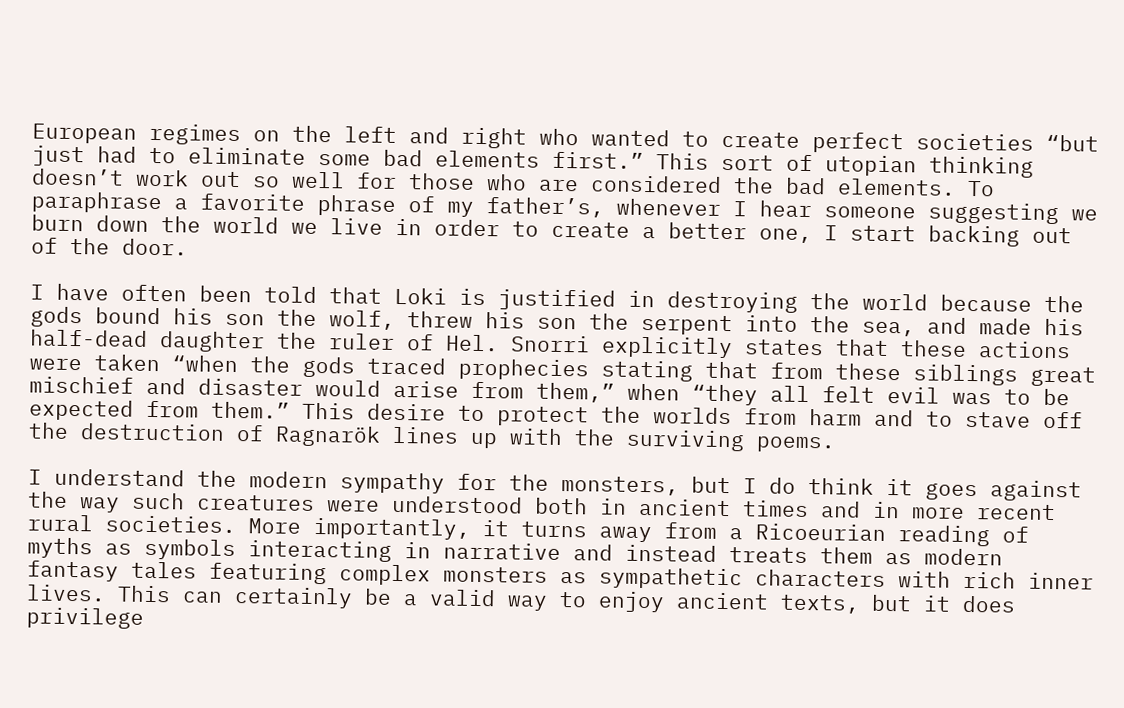European regimes on the left and right who wanted to create perfect societies “but just had to eliminate some bad elements first.” This sort of utopian thinking doesn’t work out so well for those who are considered the bad elements. To paraphrase a favorite phrase of my father’s, whenever I hear someone suggesting we burn down the world we live in order to create a better one, I start backing out of the door.

I have often been told that Loki is justified in destroying the world because the gods bound his son the wolf, threw his son the serpent into the sea, and made his half-dead daughter the ruler of Hel. Snorri explicitly states that these actions were taken “when the gods traced prophecies stating that from these siblings great mischief and disaster would arise from them,” when “they all felt evil was to be expected from them.” This desire to protect the worlds from harm and to stave off the destruction of Ragnarök lines up with the surviving poems.

I understand the modern sympathy for the monsters, but I do think it goes against the way such creatures were understood both in ancient times and in more recent rural societies. More importantly, it turns away from a Ricoeurian reading of myths as symbols interacting in narrative and instead treats them as modern fantasy tales featuring complex monsters as sympathetic characters with rich inner lives. This can certainly be a valid way to enjoy ancient texts, but it does privilege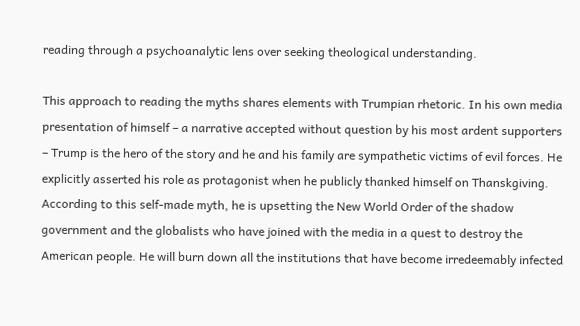reading through a psychoanalytic lens over seeking theological understanding.

This approach to reading the myths shares elements with Trumpian rhetoric. In his own media presentation of himself – a narrative accepted without question by his most ardent supporters – Trump is the hero of the story and he and his family are sympathetic victims of evil forces. He explicitly asserted his role as protagonist when he publicly thanked himself on Thanskgiving. According to this self-made myth, he is upsetting the New World Order of the shadow government and the globalists who have joined with the media in a quest to destroy the American people. He will burn down all the institutions that have become irredeemably infected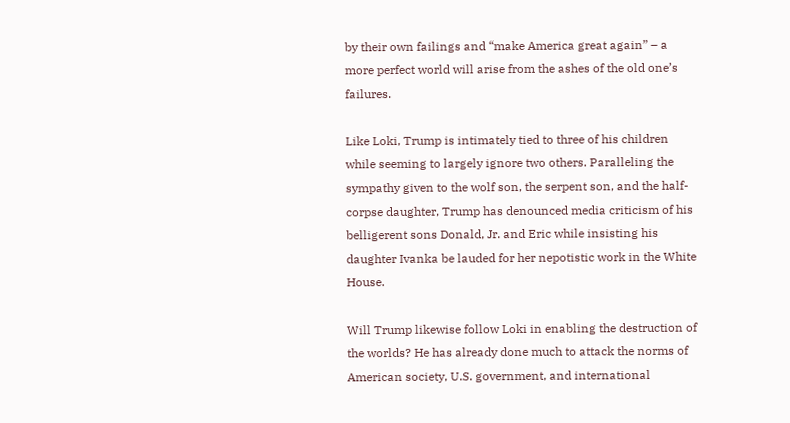by their own failings and “make America great again” – a more perfect world will arise from the ashes of the old one’s failures.

Like Loki, Trump is intimately tied to three of his children while seeming to largely ignore two others. Paralleling the sympathy given to the wolf son, the serpent son, and the half-corpse daughter, Trump has denounced media criticism of his belligerent sons Donald, Jr. and Eric while insisting his daughter Ivanka be lauded for her nepotistic work in the White House.

Will Trump likewise follow Loki in enabling the destruction of the worlds? He has already done much to attack the norms of American society, U.S. government, and international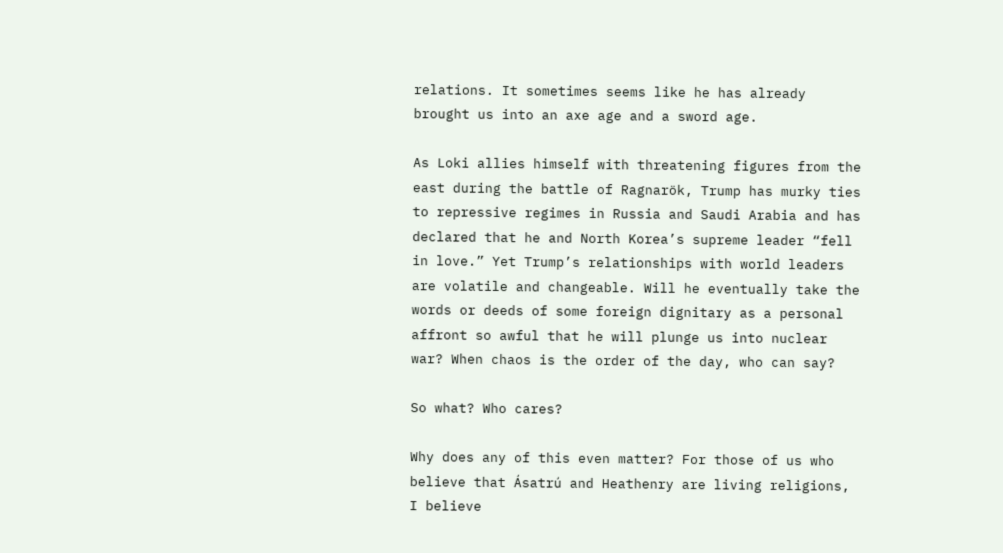relations. It sometimes seems like he has already brought us into an axe age and a sword age.

As Loki allies himself with threatening figures from the east during the battle of Ragnarök, Trump has murky ties to repressive regimes in Russia and Saudi Arabia and has declared that he and North Korea’s supreme leader “fell in love.” Yet Trump’s relationships with world leaders are volatile and changeable. Will he eventually take the words or deeds of some foreign dignitary as a personal affront so awful that he will plunge us into nuclear war? When chaos is the order of the day, who can say?

So what? Who cares?

Why does any of this even matter? For those of us who believe that Ásatrú and Heathenry are living religions, I believe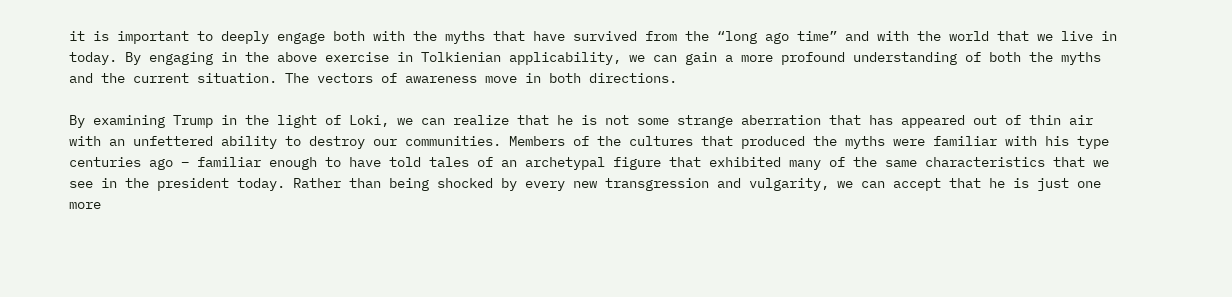it is important to deeply engage both with the myths that have survived from the “long ago time” and with the world that we live in today. By engaging in the above exercise in Tolkienian applicability, we can gain a more profound understanding of both the myths and the current situation. The vectors of awareness move in both directions.

By examining Trump in the light of Loki, we can realize that he is not some strange aberration that has appeared out of thin air with an unfettered ability to destroy our communities. Members of the cultures that produced the myths were familiar with his type centuries ago – familiar enough to have told tales of an archetypal figure that exhibited many of the same characteristics that we see in the president today. Rather than being shocked by every new transgression and vulgarity, we can accept that he is just one more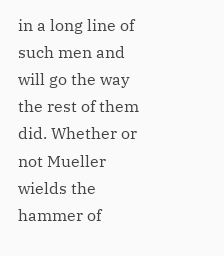in a long line of such men and will go the way the rest of them did. Whether or not Mueller wields the hammer of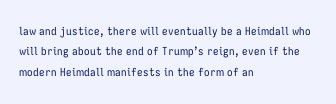law and justice, there will eventually be a Heimdall who will bring about the end of Trump’s reign, even if the modern Heimdall manifests in the form of an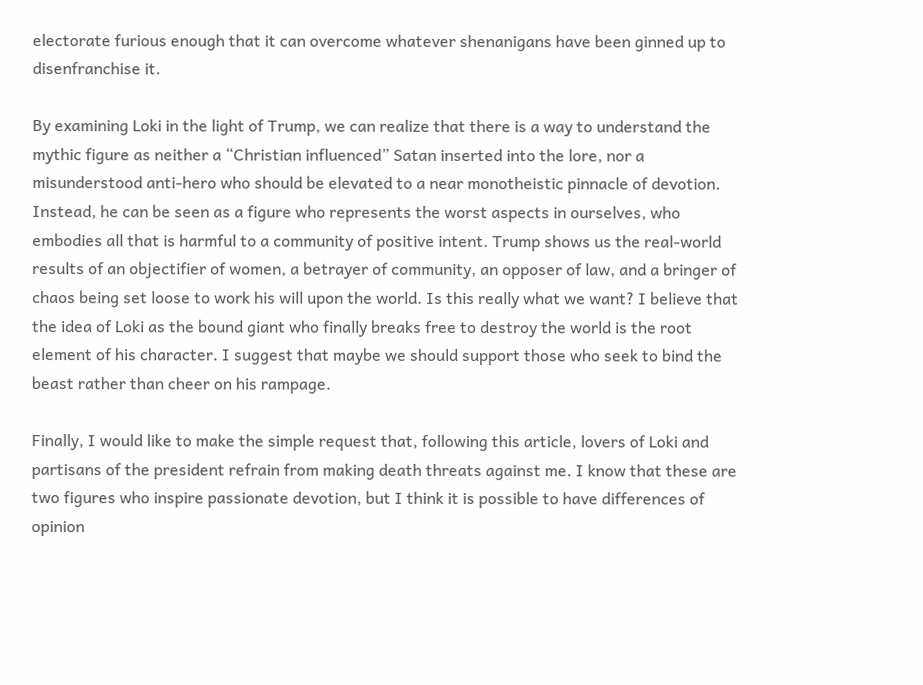electorate furious enough that it can overcome whatever shenanigans have been ginned up to disenfranchise it.

By examining Loki in the light of Trump, we can realize that there is a way to understand the mythic figure as neither a “Christian influenced” Satan inserted into the lore, nor a misunderstood anti-hero who should be elevated to a near monotheistic pinnacle of devotion. Instead, he can be seen as a figure who represents the worst aspects in ourselves, who embodies all that is harmful to a community of positive intent. Trump shows us the real-world results of an objectifier of women, a betrayer of community, an opposer of law, and a bringer of chaos being set loose to work his will upon the world. Is this really what we want? I believe that the idea of Loki as the bound giant who finally breaks free to destroy the world is the root element of his character. I suggest that maybe we should support those who seek to bind the beast rather than cheer on his rampage.

Finally, I would like to make the simple request that, following this article, lovers of Loki and partisans of the president refrain from making death threats against me. I know that these are two figures who inspire passionate devotion, but I think it is possible to have differences of opinion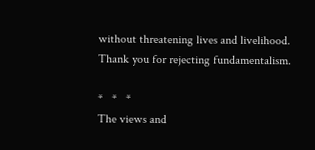without threatening lives and livelihood. Thank you for rejecting fundamentalism.

*   *   *
The views and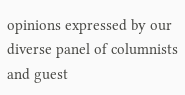opinions expressed by our diverse panel of columnists and guest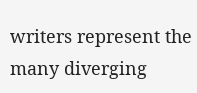writers represent the many diverging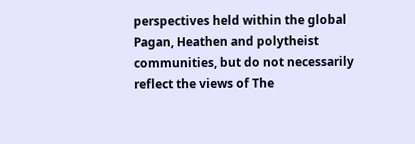perspectives held within the global Pagan, Heathen and polytheist communities, but do not necessarily reflect the views of The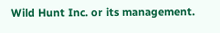Wild Hunt Inc. or its management.